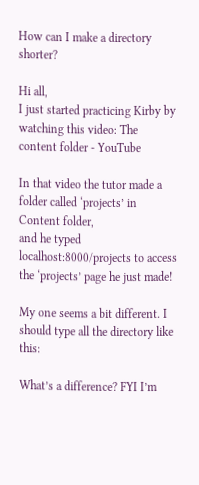How can I make a directory shorter?

Hi all,
I just started practicing Kirby by watching this video: The content folder - YouTube

In that video the tutor made a folder called ‘projects’ in Content folder,
and he typed localhost:8000/projects to access the ‘projects’ page he just made!

My one seems a bit different. I should type all the directory like this:

What’s a difference? FYI I’m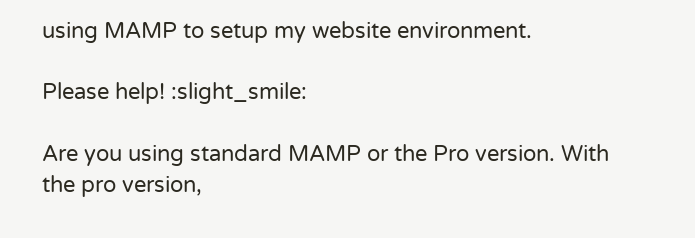using MAMP to setup my website environment.

Please help! :slight_smile:

Are you using standard MAMP or the Pro version. With the pro version,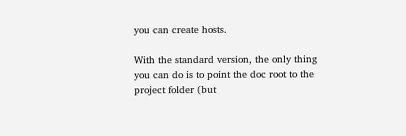you can create hosts.

With the standard version, the only thing you can do is to point the doc root to the project folder (but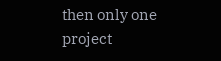then only one project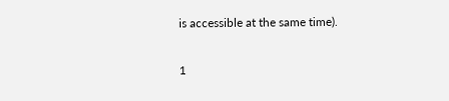is accessible at the same time).

1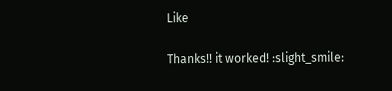Like

Thanks!! it worked! :slight_smile: